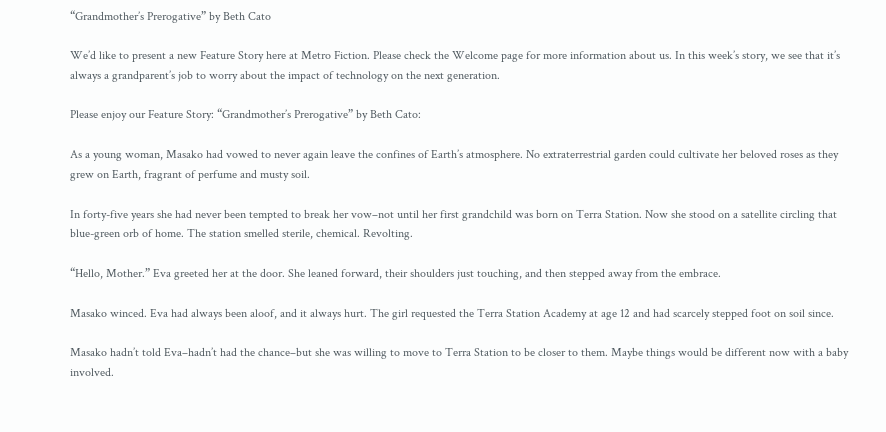“Grandmother’s Prerogative” by Beth Cato

We’d like to present a new Feature Story here at Metro Fiction. Please check the Welcome page for more information about us. In this week’s story, we see that it’s always a grandparent’s job to worry about the impact of technology on the next generation.

Please enjoy our Feature Story: “Grandmother’s Prerogative” by Beth Cato:

As a young woman, Masako had vowed to never again leave the confines of Earth’s atmosphere. No extraterrestrial garden could cultivate her beloved roses as they grew on Earth, fragrant of perfume and musty soil.

In forty-five years she had never been tempted to break her vow–not until her first grandchild was born on Terra Station. Now she stood on a satellite circling that blue-green orb of home. The station smelled sterile, chemical. Revolting.

“Hello, Mother.” Eva greeted her at the door. She leaned forward, their shoulders just touching, and then stepped away from the embrace.

Masako winced. Eva had always been aloof, and it always hurt. The girl requested the Terra Station Academy at age 12 and had scarcely stepped foot on soil since.

Masako hadn’t told Eva–hadn’t had the chance–but she was willing to move to Terra Station to be closer to them. Maybe things would be different now with a baby involved.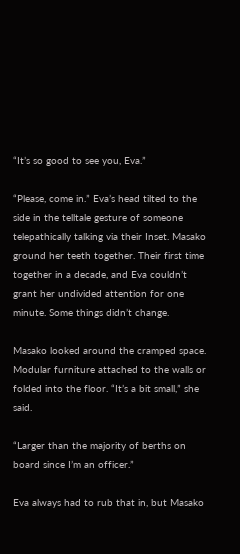“It’s so good to see you, Eva.”

“Please, come in.” Eva’s head tilted to the side in the telltale gesture of someone telepathically talking via their Inset. Masako ground her teeth together. Their first time together in a decade, and Eva couldn’t grant her undivided attention for one minute. Some things didn’t change.

Masako looked around the cramped space. Modular furniture attached to the walls or folded into the floor. “It’s a bit small,” she said.

“Larger than the majority of berths on board since I’m an officer.”

Eva always had to rub that in, but Masako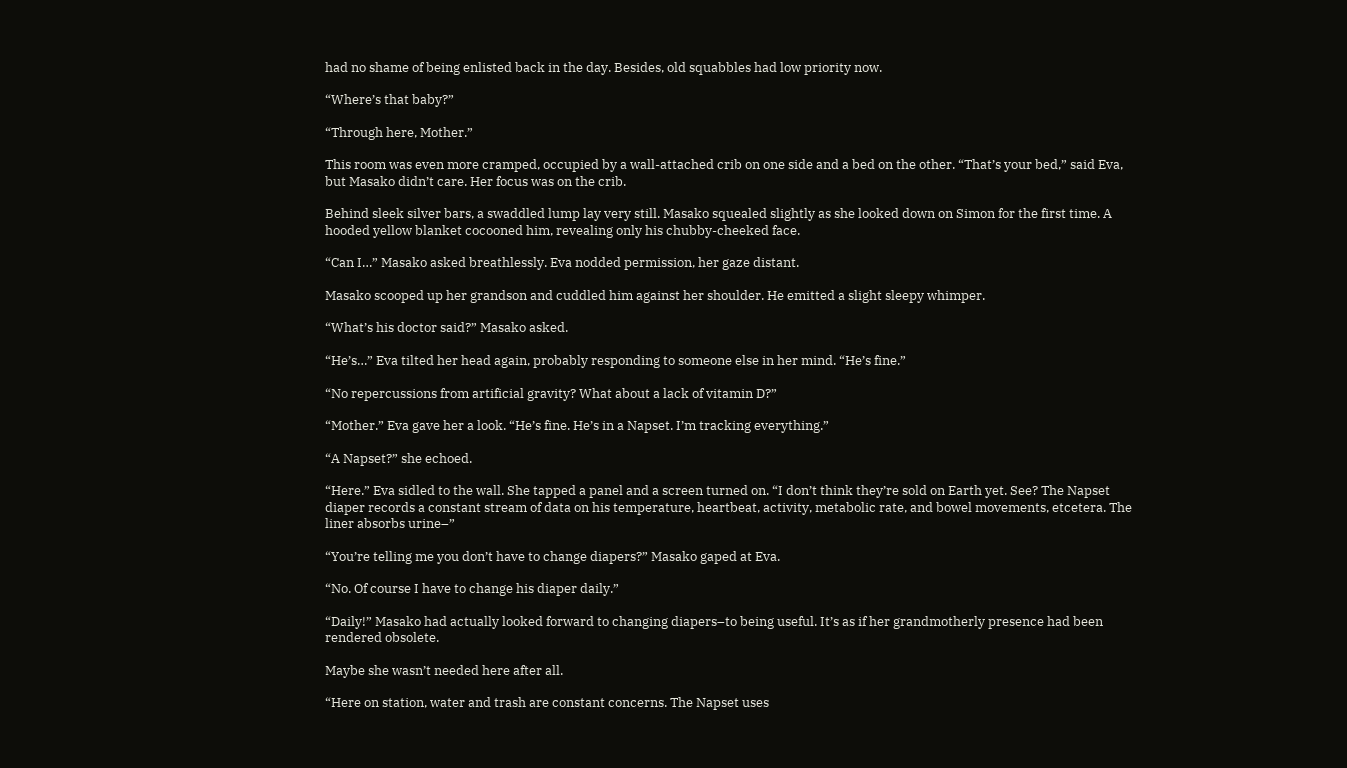had no shame of being enlisted back in the day. Besides, old squabbles had low priority now.

“Where’s that baby?”

“Through here, Mother.”

This room was even more cramped, occupied by a wall-attached crib on one side and a bed on the other. “That’s your bed,” said Eva, but Masako didn’t care. Her focus was on the crib.

Behind sleek silver bars, a swaddled lump lay very still. Masako squealed slightly as she looked down on Simon for the first time. A hooded yellow blanket cocooned him, revealing only his chubby-cheeked face.

“Can I…” Masako asked breathlessly. Eva nodded permission, her gaze distant.

Masako scooped up her grandson and cuddled him against her shoulder. He emitted a slight sleepy whimper.

“What’s his doctor said?” Masako asked.

“He’s…” Eva tilted her head again, probably responding to someone else in her mind. “He’s fine.”

“No repercussions from artificial gravity? What about a lack of vitamin D?”

“Mother.” Eva gave her a look. “He’s fine. He’s in a Napset. I’m tracking everything.”

“A Napset?” she echoed.

“Here.” Eva sidled to the wall. She tapped a panel and a screen turned on. “I don’t think they’re sold on Earth yet. See? The Napset diaper records a constant stream of data on his temperature, heartbeat, activity, metabolic rate, and bowel movements, etcetera. The liner absorbs urine–”

“You’re telling me you don’t have to change diapers?” Masako gaped at Eva.

“No. Of course I have to change his diaper daily.”

“Daily!” Masako had actually looked forward to changing diapers–to being useful. It’s as if her grandmotherly presence had been rendered obsolete.

Maybe she wasn’t needed here after all.

“Here on station, water and trash are constant concerns. The Napset uses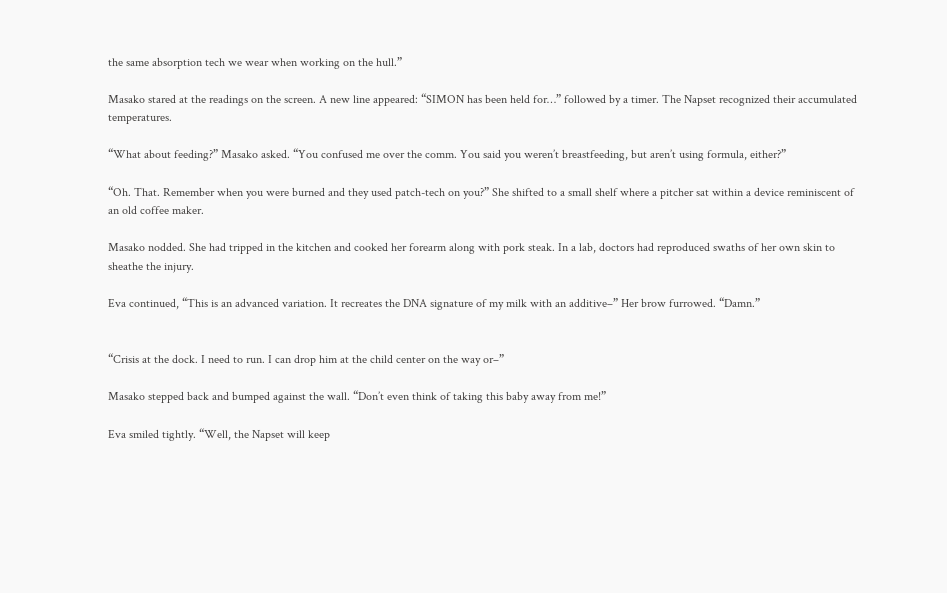the same absorption tech we wear when working on the hull.”

Masako stared at the readings on the screen. A new line appeared: “SIMON has been held for…” followed by a timer. The Napset recognized their accumulated temperatures.

“What about feeding?” Masako asked. “You confused me over the comm. You said you weren’t breastfeeding, but aren’t using formula, either?”

“Oh. That. Remember when you were burned and they used patch-tech on you?” She shifted to a small shelf where a pitcher sat within a device reminiscent of an old coffee maker.

Masako nodded. She had tripped in the kitchen and cooked her forearm along with pork steak. In a lab, doctors had reproduced swaths of her own skin to sheathe the injury.

Eva continued, “This is an advanced variation. It recreates the DNA signature of my milk with an additive–” Her brow furrowed. “Damn.”


“Crisis at the dock. I need to run. I can drop him at the child center on the way or–”

Masako stepped back and bumped against the wall. “Don’t even think of taking this baby away from me!”

Eva smiled tightly. “Well, the Napset will keep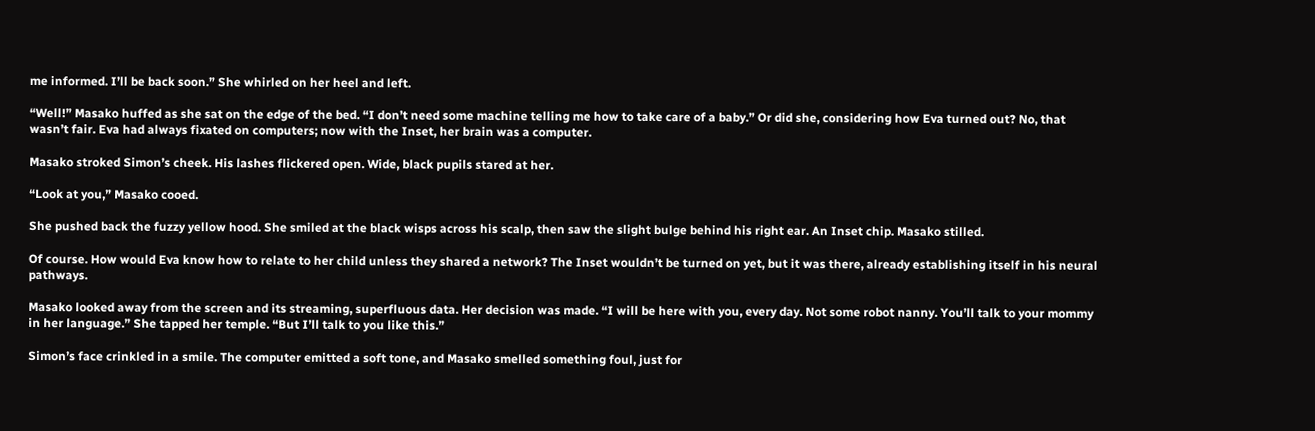me informed. I’ll be back soon.” She whirled on her heel and left.

“Well!” Masako huffed as she sat on the edge of the bed. “I don’t need some machine telling me how to take care of a baby.” Or did she, considering how Eva turned out? No, that wasn’t fair. Eva had always fixated on computers; now with the Inset, her brain was a computer.

Masako stroked Simon’s cheek. His lashes flickered open. Wide, black pupils stared at her.

“Look at you,” Masako cooed.

She pushed back the fuzzy yellow hood. She smiled at the black wisps across his scalp, then saw the slight bulge behind his right ear. An Inset chip. Masako stilled.

Of course. How would Eva know how to relate to her child unless they shared a network? The Inset wouldn’t be turned on yet, but it was there, already establishing itself in his neural pathways.

Masako looked away from the screen and its streaming, superfluous data. Her decision was made. “I will be here with you, every day. Not some robot nanny. You’ll talk to your mommy in her language.” She tapped her temple. “But I’ll talk to you like this.”

Simon’s face crinkled in a smile. The computer emitted a soft tone, and Masako smelled something foul, just for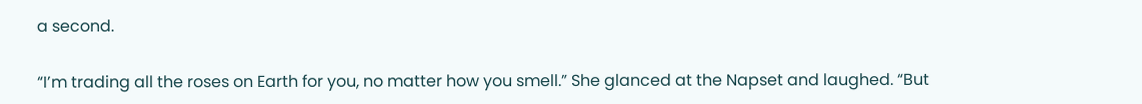a second.

“I’m trading all the roses on Earth for you, no matter how you smell.” She glanced at the Napset and laughed. “But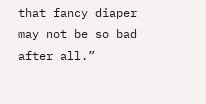that fancy diaper may not be so bad after all.”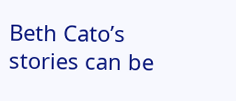Beth Cato’s stories can be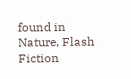found in Nature, Flash Fiction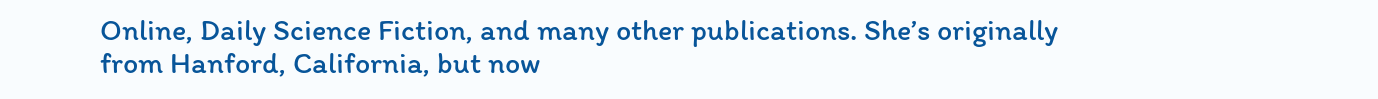Online, Daily Science Fiction, and many other publications. She’s originally from Hanford, California, but now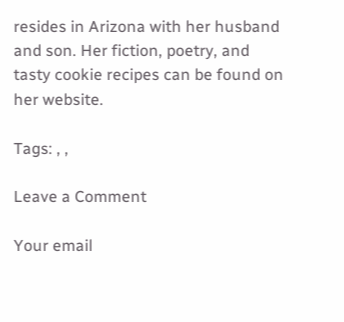resides in Arizona with her husband and son. Her fiction, poetry, and tasty cookie recipes can be found on her website.

Tags: , ,

Leave a Comment

Your email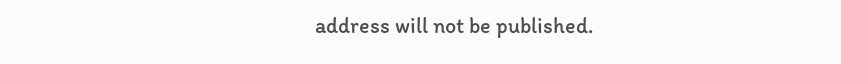address will not be published.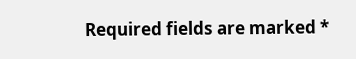Required fields are marked *